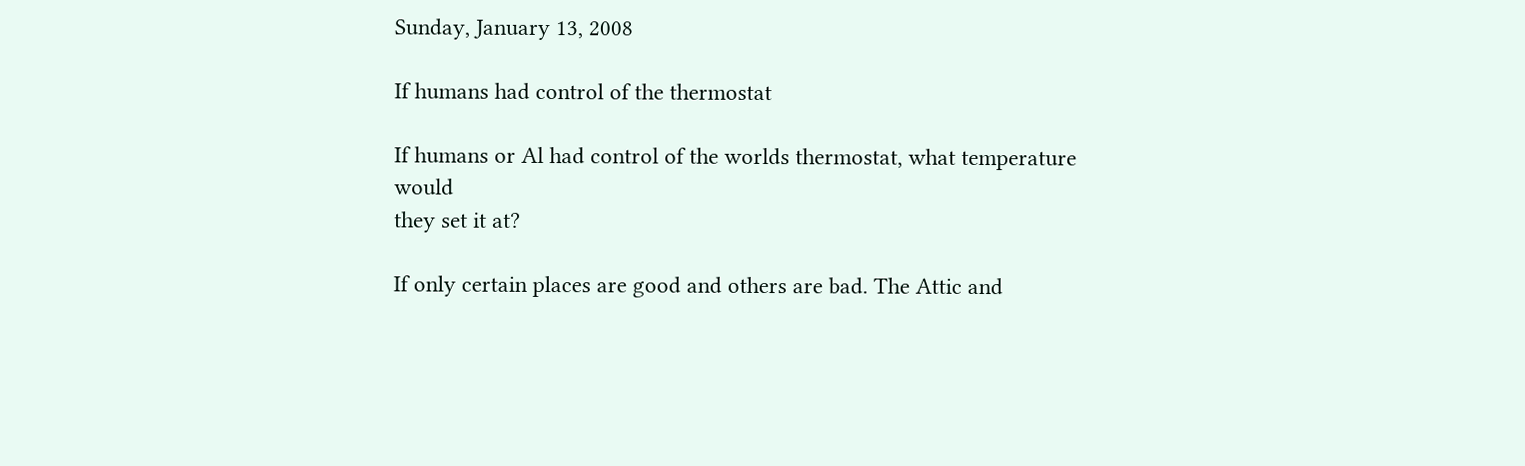Sunday, January 13, 2008

If humans had control of the thermostat

If humans or Al had control of the worlds thermostat, what temperature would
they set it at?

If only certain places are good and others are bad. The Attic and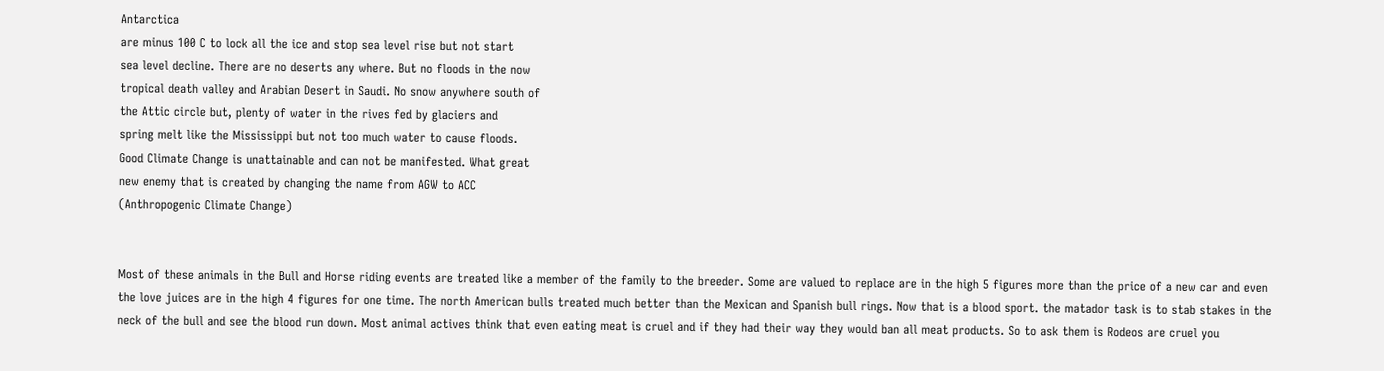Antarctica
are minus 100 C to lock all the ice and stop sea level rise but not start
sea level decline. There are no deserts any where. But no floods in the now
tropical death valley and Arabian Desert in Saudi. No snow anywhere south of
the Attic circle but, plenty of water in the rives fed by glaciers and
spring melt like the Mississippi but not too much water to cause floods.
Good Climate Change is unattainable and can not be manifested. What great
new enemy that is created by changing the name from AGW to ACC
(Anthropogenic Climate Change)


Most of these animals in the Bull and Horse riding events are treated like a member of the family to the breeder. Some are valued to replace are in the high 5 figures more than the price of a new car and even the love juices are in the high 4 figures for one time. The north American bulls treated much better than the Mexican and Spanish bull rings. Now that is a blood sport. the matador task is to stab stakes in the neck of the bull and see the blood run down. Most animal actives think that even eating meat is cruel and if they had their way they would ban all meat products. So to ask them is Rodeos are cruel you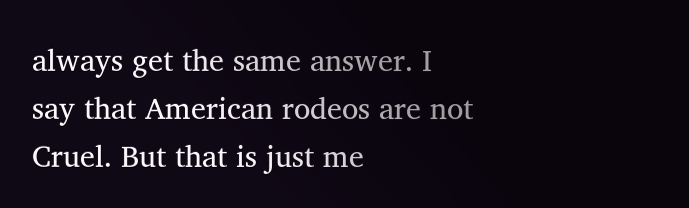always get the same answer. I say that American rodeos are not Cruel. But that is just me